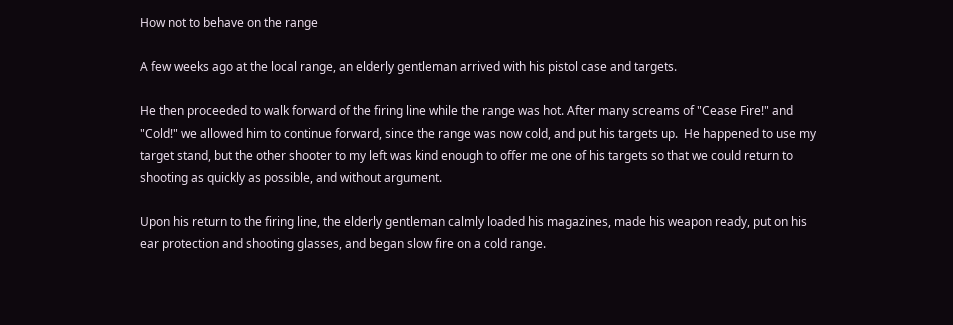How not to behave on the range

A few weeks ago at the local range, an elderly gentleman arrived with his pistol case and targets.

He then proceeded to walk forward of the firing line while the range was hot. After many screams of "Cease Fire!" and "Cold!" we allowed him to continue forward, since the range was now cold, and put his targets up.  He happened to use my target stand, but the other shooter to my left was kind enough to offer me one of his targets so that we could return to shooting as quickly as possible, and without argument.

Upon his return to the firing line, the elderly gentleman calmly loaded his magazines, made his weapon ready, put on his ear protection and shooting glasses, and began slow fire on a cold range.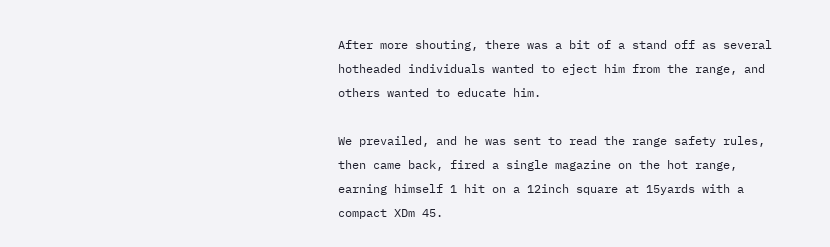After more shouting, there was a bit of a stand off as several hotheaded individuals wanted to eject him from the range, and others wanted to educate him.

We prevailed, and he was sent to read the range safety rules, then came back, fired a single magazine on the hot range, earning himself 1 hit on a 12inch square at 15yards with a compact XDm 45.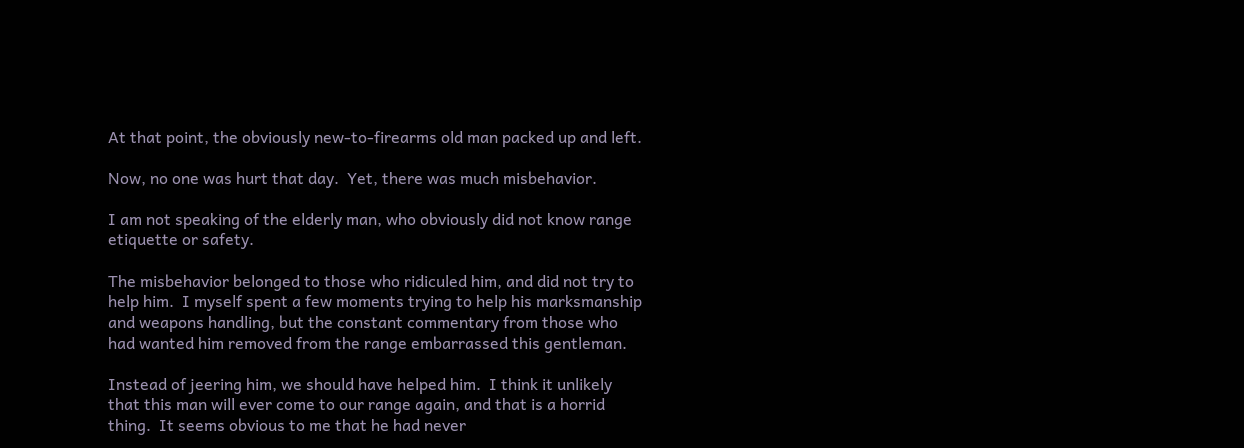At that point, the obviously new-to-firearms old man packed up and left.

Now, no one was hurt that day.  Yet, there was much misbehavior.

I am not speaking of the elderly man, who obviously did not know range etiquette or safety.

The misbehavior belonged to those who ridiculed him, and did not try to help him.  I myself spent a few moments trying to help his marksmanship and weapons handling, but the constant commentary from those who had wanted him removed from the range embarrassed this gentleman.

Instead of jeering him, we should have helped him.  I think it unlikely that this man will ever come to our range again, and that is a horrid thing.  It seems obvious to me that he had never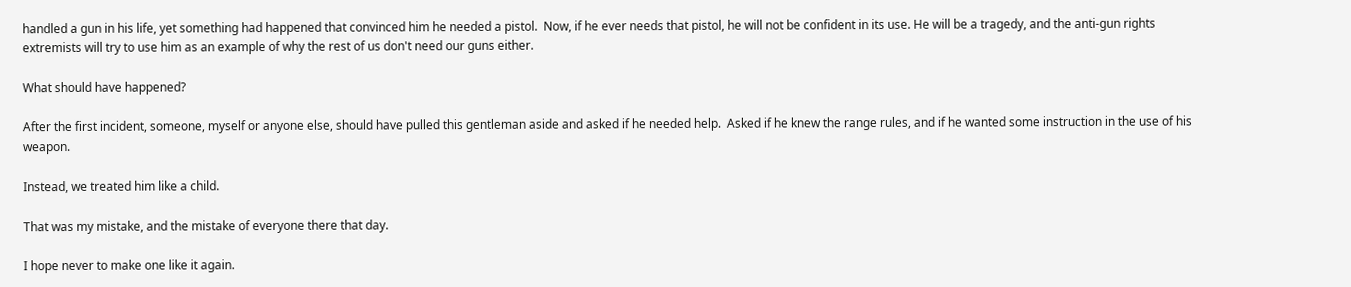handled a gun in his life, yet something had happened that convinced him he needed a pistol.  Now, if he ever needs that pistol, he will not be confident in its use. He will be a tragedy, and the anti-gun rights extremists will try to use him as an example of why the rest of us don't need our guns either.

What should have happened?

After the first incident, someone, myself or anyone else, should have pulled this gentleman aside and asked if he needed help.  Asked if he knew the range rules, and if he wanted some instruction in the use of his weapon.

Instead, we treated him like a child.

That was my mistake, and the mistake of everyone there that day.

I hope never to make one like it again.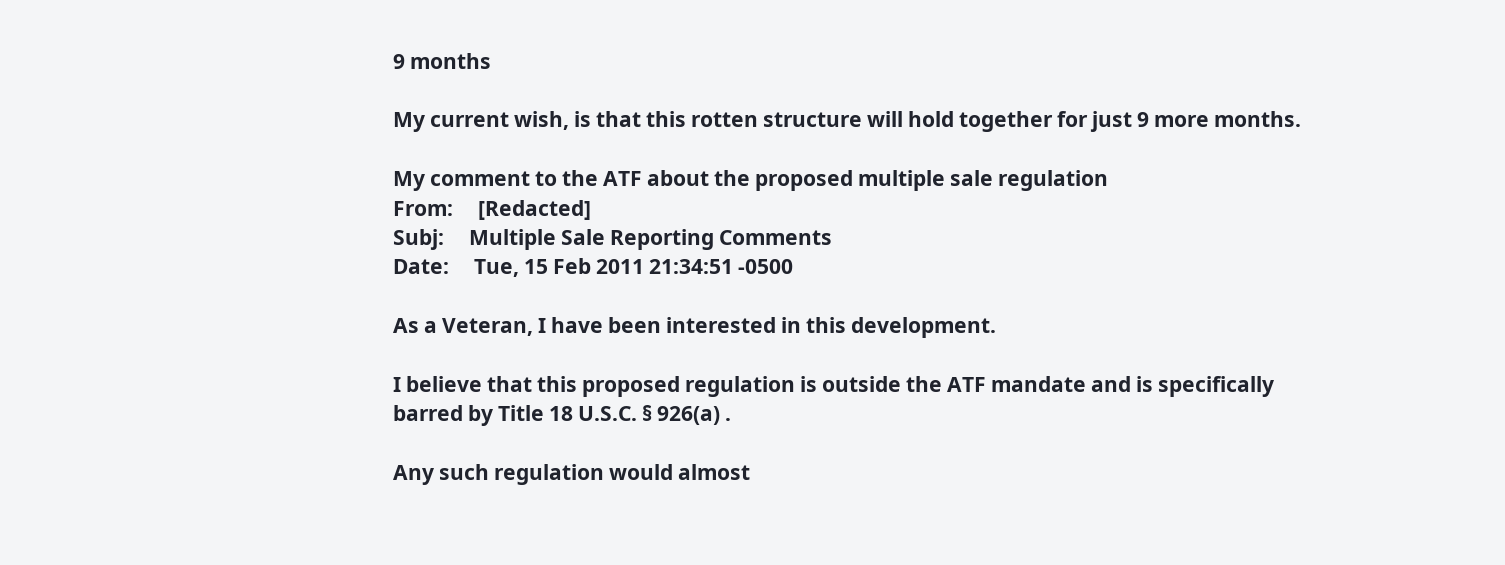9 months

My current wish, is that this rotten structure will hold together for just 9 more months.

My comment to the ATF about the proposed multiple sale regulation
From:     [Redacted]
Subj:     Multiple Sale Reporting Comments
Date:     Tue, 15 Feb 2011 21:34:51 -0500

As a Veteran, I have been interested in this development.

I believe that this proposed regulation is outside the ATF mandate and is specifically barred by Title 18 U.S.C. § 926(a) .

Any such regulation would almost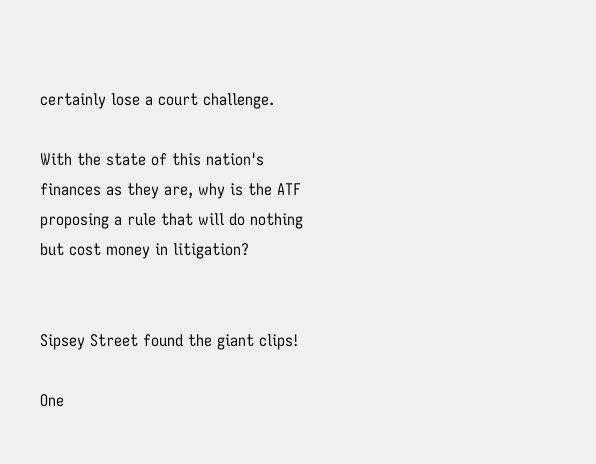certainly lose a court challenge.

With the state of this nation's finances as they are, why is the ATF proposing a rule that will do nothing but cost money in litigation?


Sipsey Street found the giant clips!

One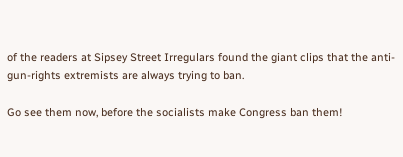of the readers at Sipsey Street Irregulars found the giant clips that the anti-gun-rights extremists are always trying to ban.

Go see them now, before the socialists make Congress ban them!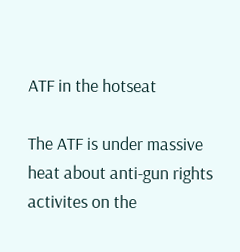ATF in the hotseat

The ATF is under massive heat about anti-gun rights activites on the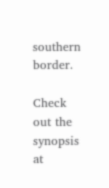southern border.

Check out the synopsis at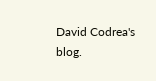David Codrea's blog.